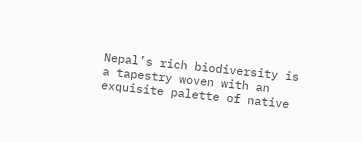Nepal’s rich biodiversity is a tapestry woven with an exquisite palette of native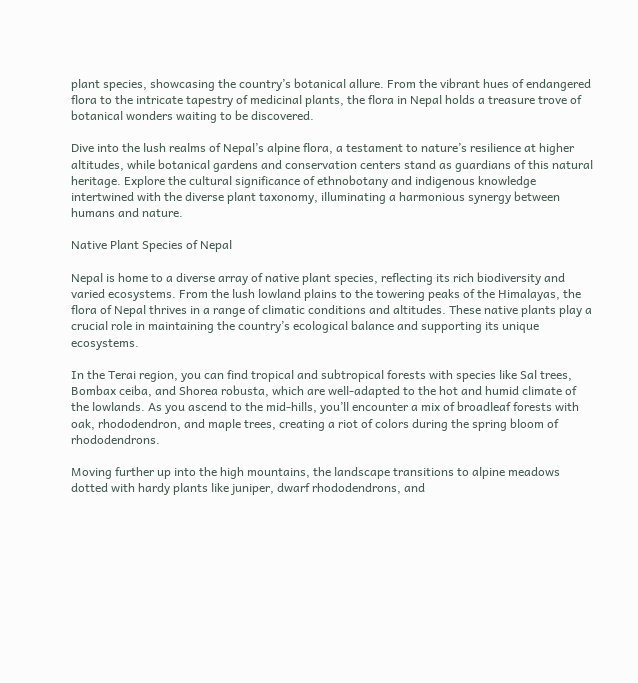plant species, showcasing the country’s botanical allure. From the vibrant hues of endangered flora to the intricate tapestry of medicinal plants, the flora in Nepal holds a treasure trove of botanical wonders waiting to be discovered.

Dive into the lush realms of Nepal’s alpine flora, a testament to nature’s resilience at higher altitudes, while botanical gardens and conservation centers stand as guardians of this natural heritage. Explore the cultural significance of ethnobotany and indigenous knowledge intertwined with the diverse plant taxonomy, illuminating a harmonious synergy between humans and nature.

Native Plant Species of Nepal

Nepal is home to a diverse array of native plant species, reflecting its rich biodiversity and varied ecosystems. From the lush lowland plains to the towering peaks of the Himalayas, the flora of Nepal thrives in a range of climatic conditions and altitudes. These native plants play a crucial role in maintaining the country’s ecological balance and supporting its unique ecosystems.

In the Terai region, you can find tropical and subtropical forests with species like Sal trees, Bombax ceiba, and Shorea robusta, which are well-adapted to the hot and humid climate of the lowlands. As you ascend to the mid-hills, you’ll encounter a mix of broadleaf forests with oak, rhododendron, and maple trees, creating a riot of colors during the spring bloom of rhododendrons.

Moving further up into the high mountains, the landscape transitions to alpine meadows dotted with hardy plants like juniper, dwarf rhododendrons, and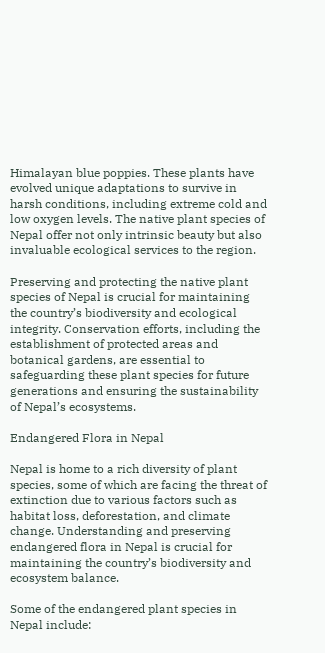Himalayan blue poppies. These plants have evolved unique adaptations to survive in harsh conditions, including extreme cold and low oxygen levels. The native plant species of Nepal offer not only intrinsic beauty but also invaluable ecological services to the region.

Preserving and protecting the native plant species of Nepal is crucial for maintaining the country’s biodiversity and ecological integrity. Conservation efforts, including the establishment of protected areas and botanical gardens, are essential to safeguarding these plant species for future generations and ensuring the sustainability of Nepal’s ecosystems.

Endangered Flora in Nepal

Nepal is home to a rich diversity of plant species, some of which are facing the threat of extinction due to various factors such as habitat loss, deforestation, and climate change. Understanding and preserving endangered flora in Nepal is crucial for maintaining the country’s biodiversity and ecosystem balance.

Some of the endangered plant species in Nepal include: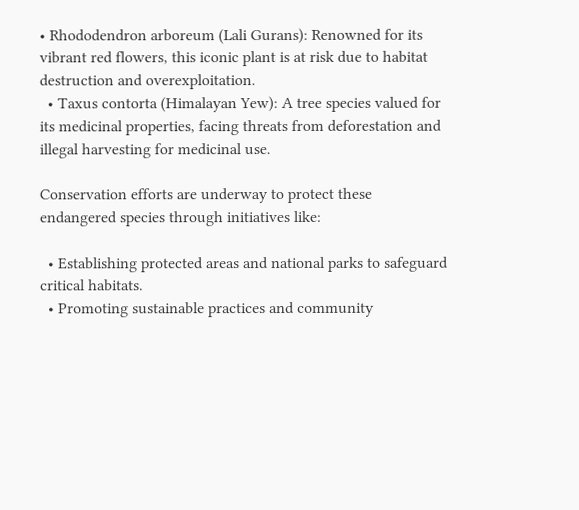• Rhododendron arboreum (Lali Gurans): Renowned for its vibrant red flowers, this iconic plant is at risk due to habitat destruction and overexploitation.
  • Taxus contorta (Himalayan Yew): A tree species valued for its medicinal properties, facing threats from deforestation and illegal harvesting for medicinal use.

Conservation efforts are underway to protect these endangered species through initiatives like:

  • Establishing protected areas and national parks to safeguard critical habitats.
  • Promoting sustainable practices and community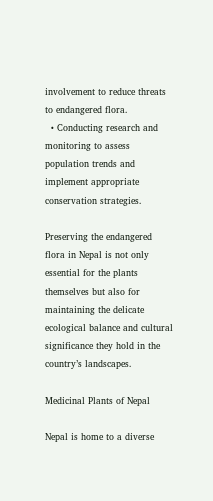involvement to reduce threats to endangered flora.
  • Conducting research and monitoring to assess population trends and implement appropriate conservation strategies.

Preserving the endangered flora in Nepal is not only essential for the plants themselves but also for maintaining the delicate ecological balance and cultural significance they hold in the country’s landscapes.

Medicinal Plants of Nepal

Nepal is home to a diverse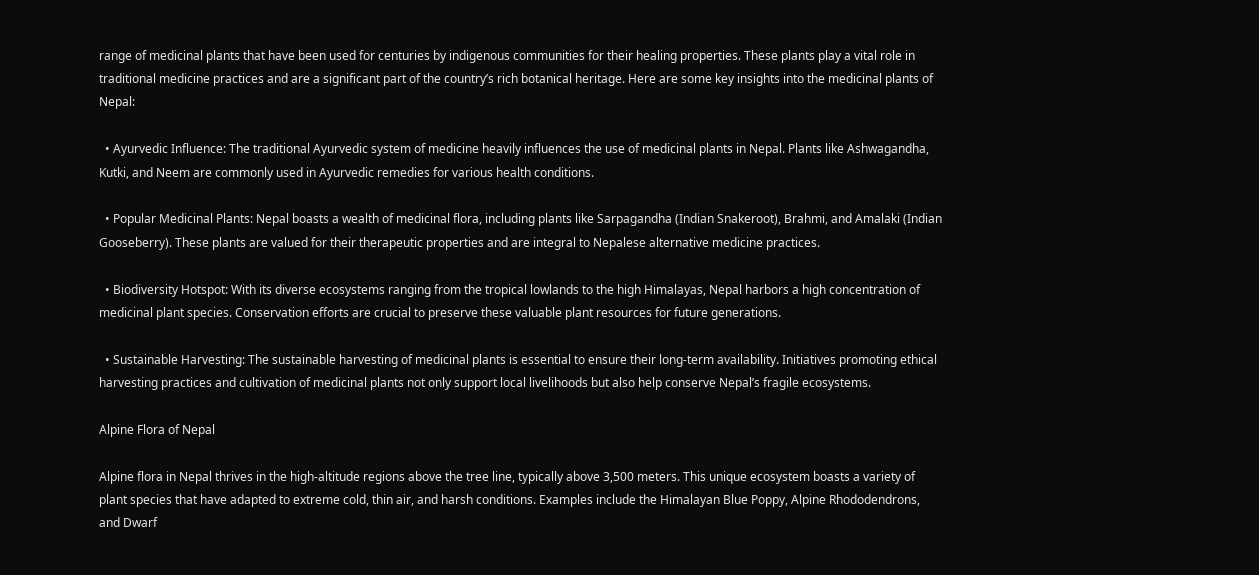range of medicinal plants that have been used for centuries by indigenous communities for their healing properties. These plants play a vital role in traditional medicine practices and are a significant part of the country’s rich botanical heritage. Here are some key insights into the medicinal plants of Nepal:

  • Ayurvedic Influence: The traditional Ayurvedic system of medicine heavily influences the use of medicinal plants in Nepal. Plants like Ashwagandha, Kutki, and Neem are commonly used in Ayurvedic remedies for various health conditions.

  • Popular Medicinal Plants: Nepal boasts a wealth of medicinal flora, including plants like Sarpagandha (Indian Snakeroot), Brahmi, and Amalaki (Indian Gooseberry). These plants are valued for their therapeutic properties and are integral to Nepalese alternative medicine practices.

  • Biodiversity Hotspot: With its diverse ecosystems ranging from the tropical lowlands to the high Himalayas, Nepal harbors a high concentration of medicinal plant species. Conservation efforts are crucial to preserve these valuable plant resources for future generations.

  • Sustainable Harvesting: The sustainable harvesting of medicinal plants is essential to ensure their long-term availability. Initiatives promoting ethical harvesting practices and cultivation of medicinal plants not only support local livelihoods but also help conserve Nepal’s fragile ecosystems.

Alpine Flora of Nepal

Alpine flora in Nepal thrives in the high-altitude regions above the tree line, typically above 3,500 meters. This unique ecosystem boasts a variety of plant species that have adapted to extreme cold, thin air, and harsh conditions. Examples include the Himalayan Blue Poppy, Alpine Rhododendrons, and Dwarf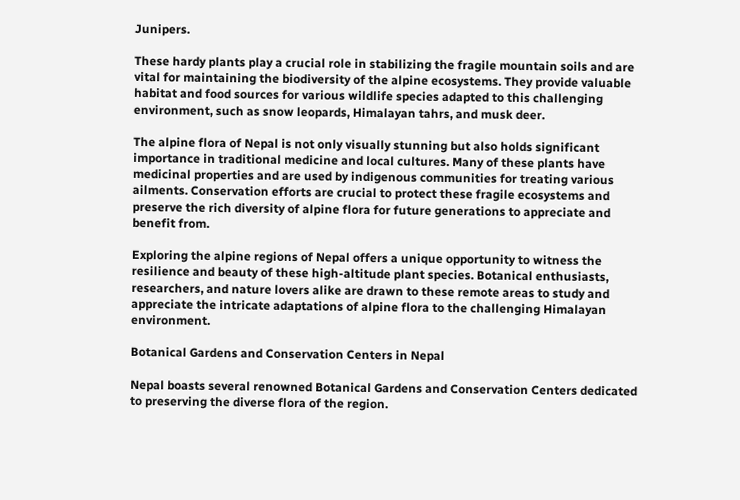Junipers.

These hardy plants play a crucial role in stabilizing the fragile mountain soils and are vital for maintaining the biodiversity of the alpine ecosystems. They provide valuable habitat and food sources for various wildlife species adapted to this challenging environment, such as snow leopards, Himalayan tahrs, and musk deer.

The alpine flora of Nepal is not only visually stunning but also holds significant importance in traditional medicine and local cultures. Many of these plants have medicinal properties and are used by indigenous communities for treating various ailments. Conservation efforts are crucial to protect these fragile ecosystems and preserve the rich diversity of alpine flora for future generations to appreciate and benefit from.

Exploring the alpine regions of Nepal offers a unique opportunity to witness the resilience and beauty of these high-altitude plant species. Botanical enthusiasts, researchers, and nature lovers alike are drawn to these remote areas to study and appreciate the intricate adaptations of alpine flora to the challenging Himalayan environment.

Botanical Gardens and Conservation Centers in Nepal

Nepal boasts several renowned Botanical Gardens and Conservation Centers dedicated to preserving the diverse flora of the region.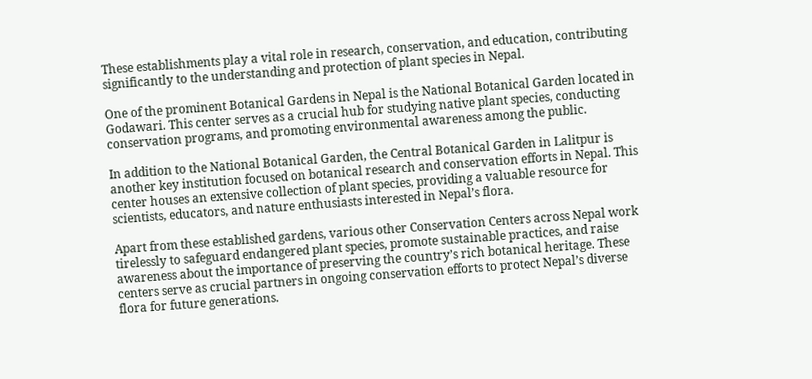These establishments play a vital role in research, conservation, and education, contributing significantly to the understanding and protection of plant species in Nepal.

One of the prominent Botanical Gardens in Nepal is the National Botanical Garden located in Godawari. This center serves as a crucial hub for studying native plant species, conducting conservation programs, and promoting environmental awareness among the public.

In addition to the National Botanical Garden, the Central Botanical Garden in Lalitpur is another key institution focused on botanical research and conservation efforts in Nepal. This center houses an extensive collection of plant species, providing a valuable resource for scientists, educators, and nature enthusiasts interested in Nepal’s flora.

Apart from these established gardens, various other Conservation Centers across Nepal work tirelessly to safeguard endangered plant species, promote sustainable practices, and raise awareness about the importance of preserving the country’s rich botanical heritage. These centers serve as crucial partners in ongoing conservation efforts to protect Nepal’s diverse flora for future generations.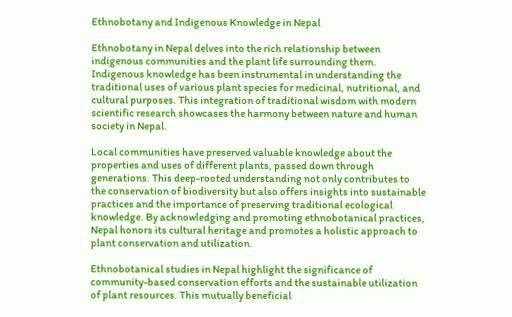Ethnobotany and Indigenous Knowledge in Nepal

Ethnobotany in Nepal delves into the rich relationship between indigenous communities and the plant life surrounding them. Indigenous knowledge has been instrumental in understanding the traditional uses of various plant species for medicinal, nutritional, and cultural purposes. This integration of traditional wisdom with modern scientific research showcases the harmony between nature and human society in Nepal.

Local communities have preserved valuable knowledge about the properties and uses of different plants, passed down through generations. This deep-rooted understanding not only contributes to the conservation of biodiversity but also offers insights into sustainable practices and the importance of preserving traditional ecological knowledge. By acknowledging and promoting ethnobotanical practices, Nepal honors its cultural heritage and promotes a holistic approach to plant conservation and utilization.

Ethnobotanical studies in Nepal highlight the significance of community-based conservation efforts and the sustainable utilization of plant resources. This mutually beneficial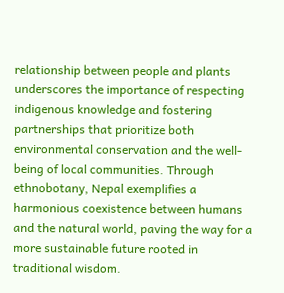relationship between people and plants underscores the importance of respecting indigenous knowledge and fostering partnerships that prioritize both environmental conservation and the well-being of local communities. Through ethnobotany, Nepal exemplifies a harmonious coexistence between humans and the natural world, paving the way for a more sustainable future rooted in traditional wisdom.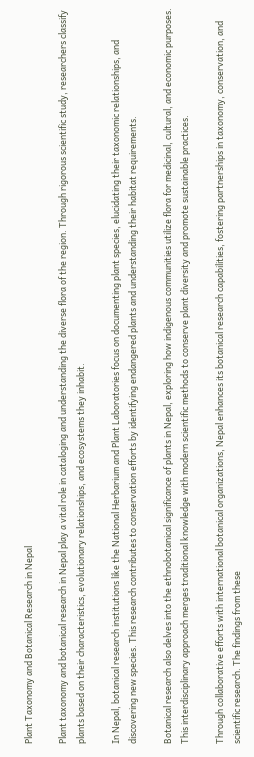Plant Taxonomy and Botanical Research in Nepal

Plant taxonomy and botanical research in Nepal play a vital role in cataloging and understanding the diverse flora of the region. Through rigorous scientific study, researchers classify plants based on their characteristics, evolutionary relationships, and ecosystems they inhabit.

In Nepal, botanical research institutions like the National Herbarium and Plant Laboratories focus on documenting plant species, elucidating their taxonomic relationships, and discovering new species. This research contributes to conservation efforts by identifying endangered plants and understanding their habitat requirements.

Botanical research also delves into the ethnobotanical significance of plants in Nepal, exploring how indigenous communities utilize flora for medicinal, cultural, and economic purposes. This interdisciplinary approach merges traditional knowledge with modern scientific methods to conserve plant diversity and promote sustainable practices.

Through collaborative efforts with international botanical organizations, Nepal enhances its botanical research capabilities, fostering partnerships in taxonomy, conservation, and scientific research. The findings from these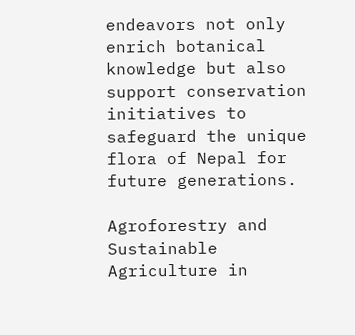endeavors not only enrich botanical knowledge but also support conservation initiatives to safeguard the unique flora of Nepal for future generations.

Agroforestry and Sustainable Agriculture in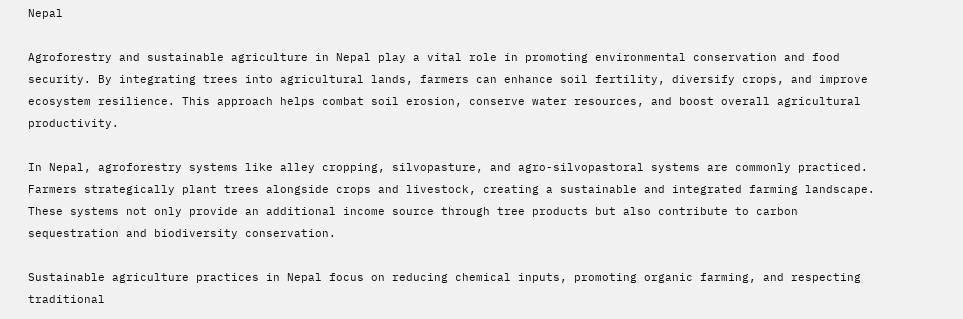Nepal

Agroforestry and sustainable agriculture in Nepal play a vital role in promoting environmental conservation and food security. By integrating trees into agricultural lands, farmers can enhance soil fertility, diversify crops, and improve ecosystem resilience. This approach helps combat soil erosion, conserve water resources, and boost overall agricultural productivity.

In Nepal, agroforestry systems like alley cropping, silvopasture, and agro-silvopastoral systems are commonly practiced. Farmers strategically plant trees alongside crops and livestock, creating a sustainable and integrated farming landscape. These systems not only provide an additional income source through tree products but also contribute to carbon sequestration and biodiversity conservation.

Sustainable agriculture practices in Nepal focus on reducing chemical inputs, promoting organic farming, and respecting traditional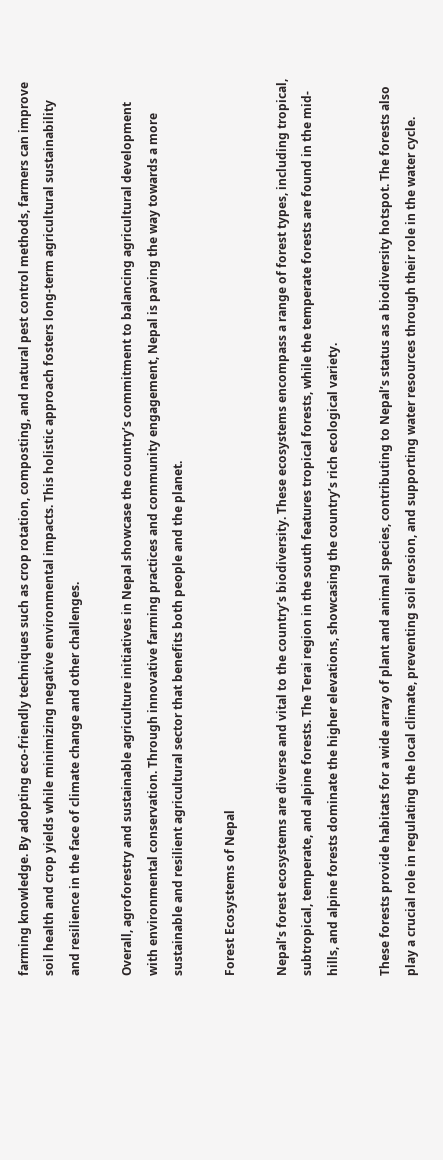farming knowledge. By adopting eco-friendly techniques such as crop rotation, composting, and natural pest control methods, farmers can improve soil health and crop yields while minimizing negative environmental impacts. This holistic approach fosters long-term agricultural sustainability and resilience in the face of climate change and other challenges.

Overall, agroforestry and sustainable agriculture initiatives in Nepal showcase the country’s commitment to balancing agricultural development with environmental conservation. Through innovative farming practices and community engagement, Nepal is paving the way towards a more sustainable and resilient agricultural sector that benefits both people and the planet.

Forest Ecosystems of Nepal

Nepal’s forest ecosystems are diverse and vital to the country’s biodiversity. These ecosystems encompass a range of forest types, including tropical, subtropical, temperate, and alpine forests. The Terai region in the south features tropical forests, while the temperate forests are found in the mid-hills, and alpine forests dominate the higher elevations, showcasing the country’s rich ecological variety.

These forests provide habitats for a wide array of plant and animal species, contributing to Nepal’s status as a biodiversity hotspot. The forests also play a crucial role in regulating the local climate, preventing soil erosion, and supporting water resources through their role in the water cycle.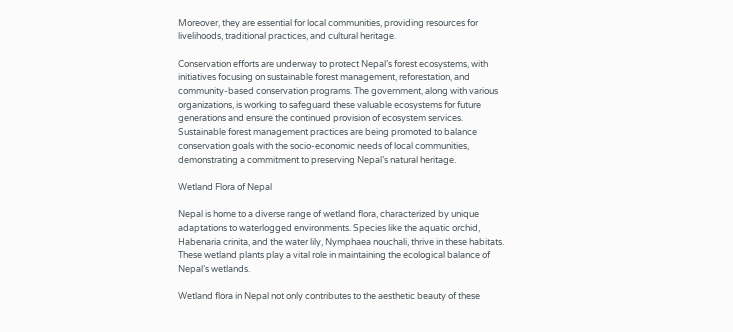Moreover, they are essential for local communities, providing resources for livelihoods, traditional practices, and cultural heritage.

Conservation efforts are underway to protect Nepal’s forest ecosystems, with initiatives focusing on sustainable forest management, reforestation, and community-based conservation programs. The government, along with various organizations, is working to safeguard these valuable ecosystems for future generations and ensure the continued provision of ecosystem services. Sustainable forest management practices are being promoted to balance conservation goals with the socio-economic needs of local communities, demonstrating a commitment to preserving Nepal’s natural heritage.

Wetland Flora of Nepal

Nepal is home to a diverse range of wetland flora, characterized by unique adaptations to waterlogged environments. Species like the aquatic orchid, Habenaria crinita, and the water lily, Nymphaea nouchali, thrive in these habitats. These wetland plants play a vital role in maintaining the ecological balance of Nepal’s wetlands.

Wetland flora in Nepal not only contributes to the aesthetic beauty of these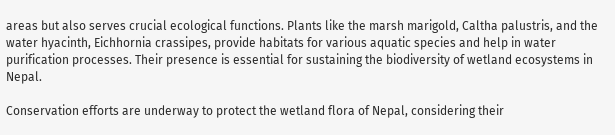areas but also serves crucial ecological functions. Plants like the marsh marigold, Caltha palustris, and the water hyacinth, Eichhornia crassipes, provide habitats for various aquatic species and help in water purification processes. Their presence is essential for sustaining the biodiversity of wetland ecosystems in Nepal.

Conservation efforts are underway to protect the wetland flora of Nepal, considering their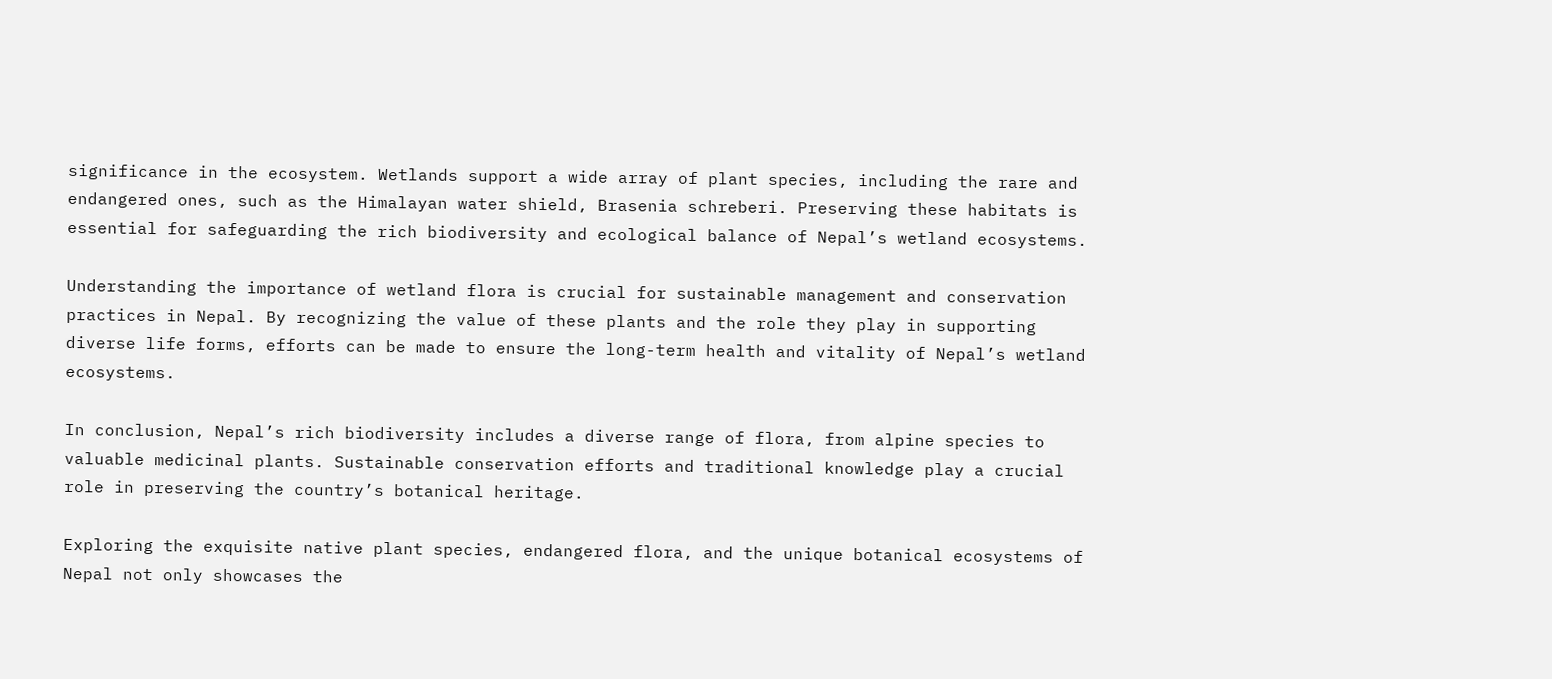significance in the ecosystem. Wetlands support a wide array of plant species, including the rare and endangered ones, such as the Himalayan water shield, Brasenia schreberi. Preserving these habitats is essential for safeguarding the rich biodiversity and ecological balance of Nepal’s wetland ecosystems.

Understanding the importance of wetland flora is crucial for sustainable management and conservation practices in Nepal. By recognizing the value of these plants and the role they play in supporting diverse life forms, efforts can be made to ensure the long-term health and vitality of Nepal’s wetland ecosystems.

In conclusion, Nepal’s rich biodiversity includes a diverse range of flora, from alpine species to valuable medicinal plants. Sustainable conservation efforts and traditional knowledge play a crucial role in preserving the country’s botanical heritage.

Exploring the exquisite native plant species, endangered flora, and the unique botanical ecosystems of Nepal not only showcases the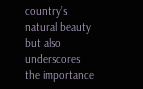country’s natural beauty but also underscores the importance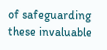of safeguarding these invaluable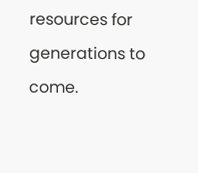resources for generations to come.